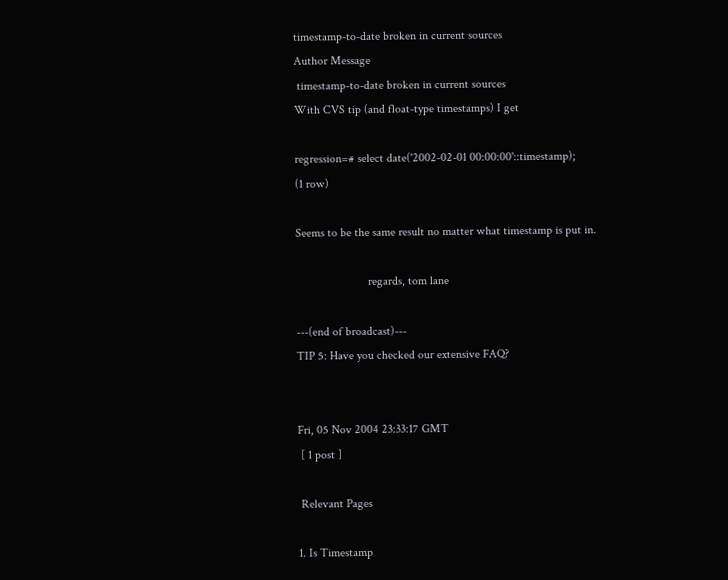timestamp-to-date broken in current sources
Author Message
 timestamp-to-date broken in current sources
With CVS tip (and float-type timestamps) I get

regression=# select date('2002-02-01 00:00:00'::timestamp);
(1 row)

Seems to be the same result no matter what timestamp is put in.

                        regards, tom lane

---(end of broadcast)---
TIP 5: Have you checked our extensive FAQ?


Fri, 05 Nov 2004 23:33:17 GMT
 [ 1 post ]

 Relevant Pages

1. Is Timestamp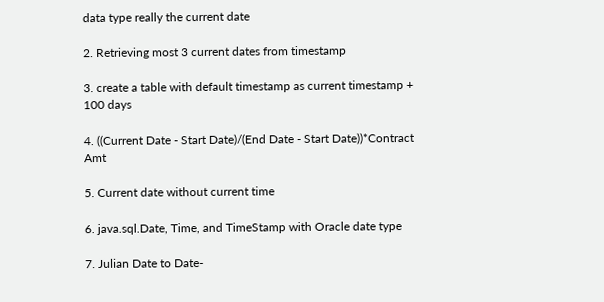data type really the current date

2. Retrieving most 3 current dates from timestamp

3. create a table with default timestamp as current timestamp + 100 days

4. ((Current Date - Start Date)/(End Date - Start Date))*Contract Amt

5. Current date without current time

6. java.sql.Date, Time, and TimeStamp with Oracle date type

7. Julian Date to Date-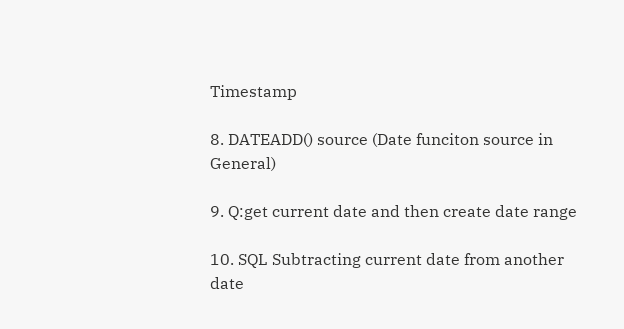Timestamp

8. DATEADD() source (Date funciton source in General)

9. Q:get current date and then create date range

10. SQL Subtracting current date from another date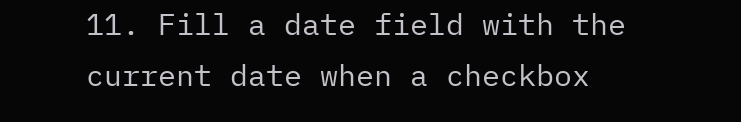11. Fill a date field with the current date when a checkbox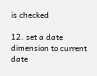is checked

12. set a date dimension to current date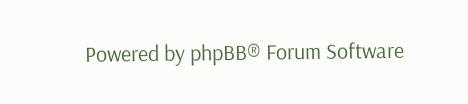Powered by phpBB® Forum Software